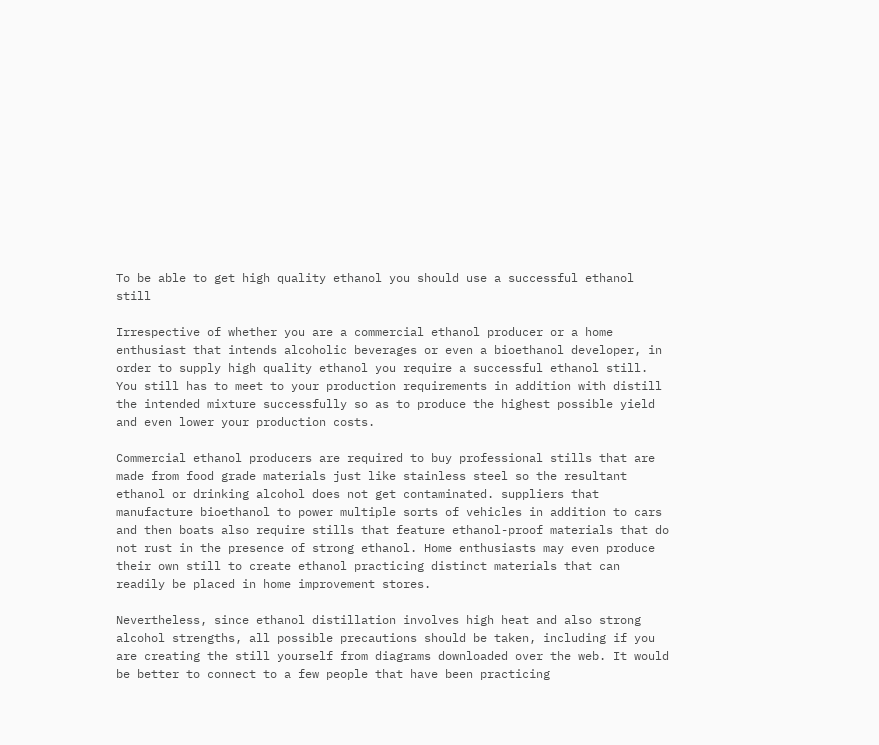To be able to get high quality ethanol you should use a successful ethanol still

Irrespective of whether you are a commercial ethanol producer or a home enthusiast that intends alcoholic beverages or even a bioethanol developer, in order to supply high quality ethanol you require a successful ethanol still. You still has to meet to your production requirements in addition with distill the intended mixture successfully so as to produce the highest possible yield and even lower your production costs.

Commercial ethanol producers are required to buy professional stills that are made from food grade materials just like stainless steel so the resultant ethanol or drinking alcohol does not get contaminated. suppliers that manufacture bioethanol to power multiple sorts of vehicles in addition to cars and then boats also require stills that feature ethanol-proof materials that do not rust in the presence of strong ethanol. Home enthusiasts may even produce their own still to create ethanol practicing distinct materials that can readily be placed in home improvement stores.

Nevertheless, since ethanol distillation involves high heat and also strong alcohol strengths, all possible precautions should be taken, including if you are creating the still yourself from diagrams downloaded over the web. It would be better to connect to a few people that have been practicing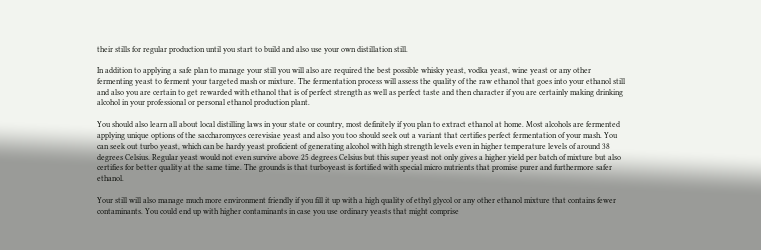their stills for regular production until you start to build and also use your own distillation still.

In addition to applying a safe plan to manage your still you will also are required the best possible whisky yeast, vodka yeast, wine yeast or any other fermenting yeast to ferment your targeted mash or mixture. The fermentation process will assess the quality of the raw ethanol that goes into your ethanol still and also you are certain to get rewarded with ethanol that is of perfect strength as well as perfect taste and then character if you are certainly making drinking alcohol in your professional or personal ethanol production plant.

You should also learn all about local distilling laws in your state or country, most definitely if you plan to extract ethanol at home. Most alcohols are fermented applying unique options of the saccharomyces cerevisiae yeast and also you too should seek out a variant that certifies perfect fermentation of your mash. You can seek out turbo yeast, which can be hardy yeast proficient of generating alcohol with high strength levels even in higher temperature levels of around 38 degrees Celsius. Regular yeast would not even survive above 25 degrees Celsius but this super yeast not only gives a higher yield per batch of mixture but also certifies for better quality at the same time. The grounds is that turboyeast is fortified with special micro nutrients that promise purer and furthermore safer ethanol.

Your still will also manage much more environment friendly if you fill it up with a high quality of ethyl glycol or any other ethanol mixture that contains fewer contaminants. You could end up with higher contaminants in case you use ordinary yeasts that might comprise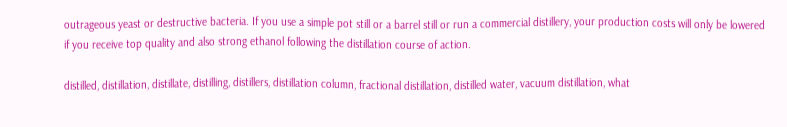outrageous yeast or destructive bacteria. If you use a simple pot still or a barrel still or run a commercial distillery, your production costs will only be lowered if you receive top quality and also strong ethanol following the distillation course of action.

distilled, distillation, distillate, distilling, distillers, distillation column, fractional distillation, distilled water, vacuum distillation, what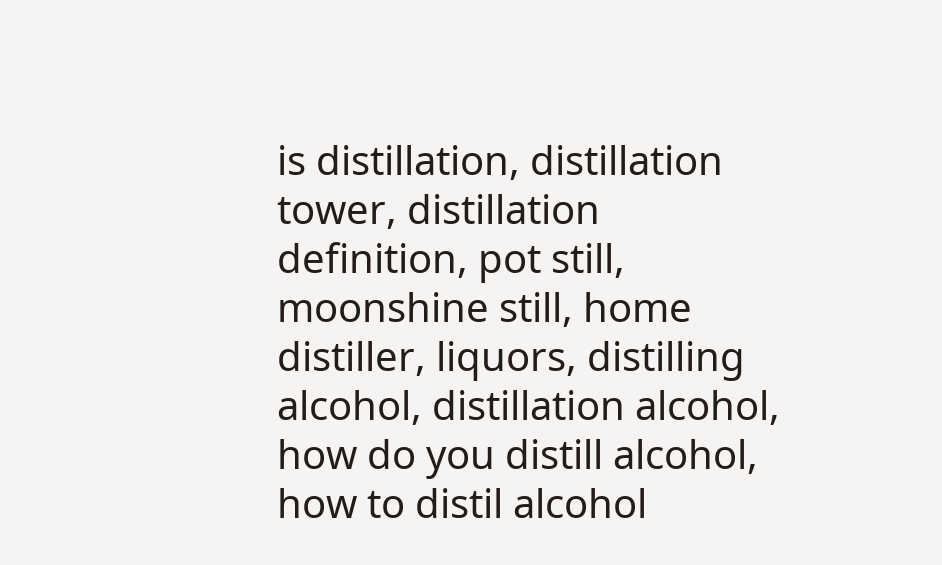is distillation, distillation tower, distillation definition, pot still, moonshine still, home distiller, liquors, distilling alcohol, distillation alcohol, how do you distill alcohol, how to distil alcohol